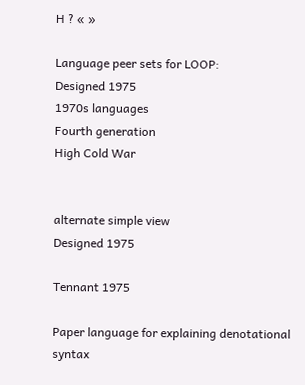H ? « »

Language peer sets for LOOP:
Designed 1975
1970s languages
Fourth generation
High Cold War


alternate simple view
Designed 1975

Tennant 1975

Paper language for explaining denotational syntax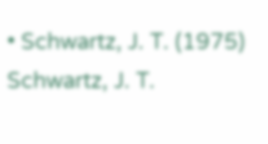• Schwartz, J. T. (1975) Schwartz, J. T.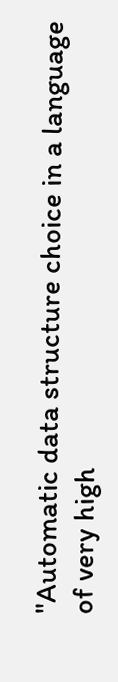"Automatic data structure choice in a language of very high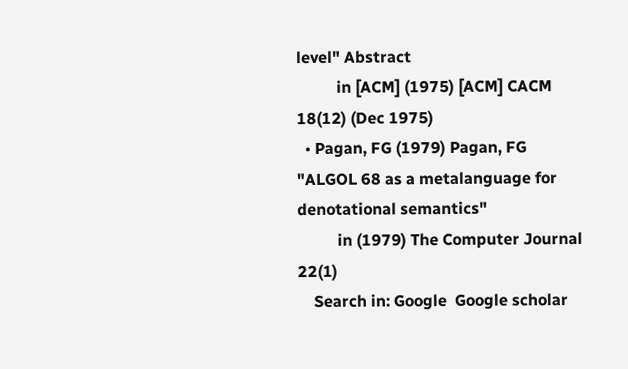level" Abstract
          in [ACM] (1975) [ACM] CACM 18(12) (Dec 1975)
  • Pagan, FG (1979) Pagan, FG "ALGOL 68 as a metalanguage for denotational semantics"
          in (1979) The Computer Journal 22(1)
    Search in: Google  Google scholar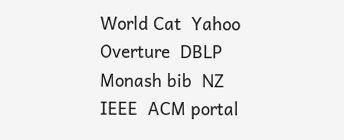World Cat  Yahoo  Overture  DBLP  Monash bib  NZ  IEEE  ACM portal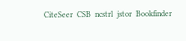CiteSeer  CSB  ncstrl  jstor  Bookfinder